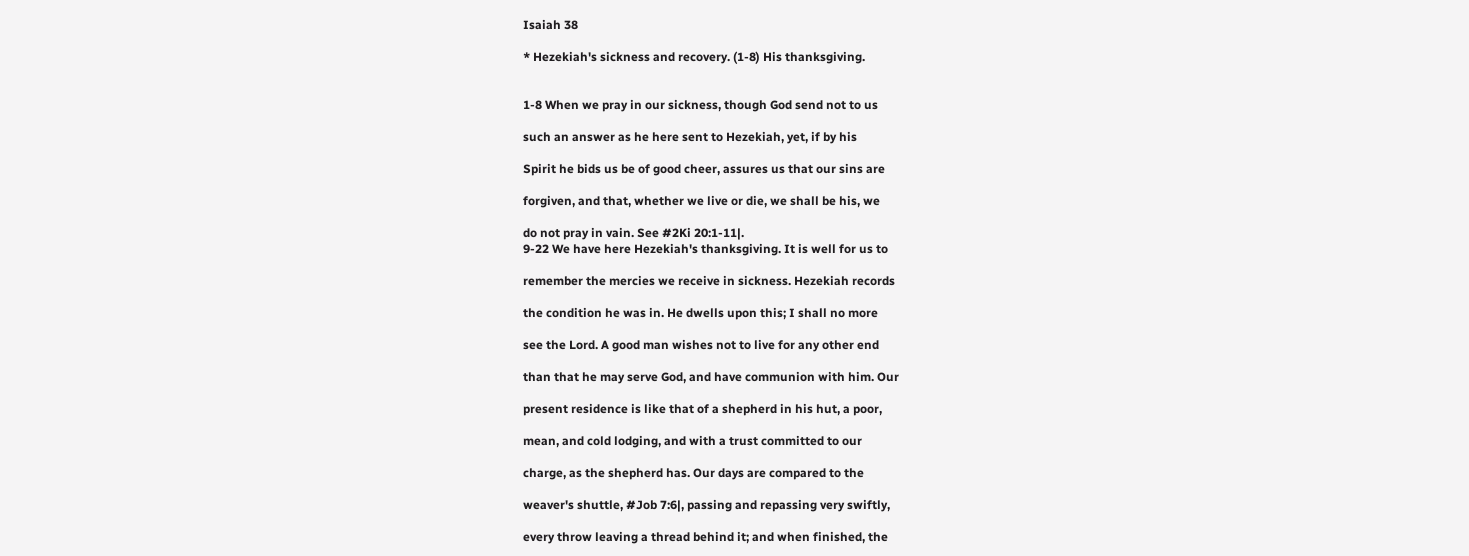Isaiah 38

* Hezekiah's sickness and recovery. (1-8) His thanksgiving.


1-8 When we pray in our sickness, though God send not to us

such an answer as he here sent to Hezekiah, yet, if by his

Spirit he bids us be of good cheer, assures us that our sins are

forgiven, and that, whether we live or die, we shall be his, we

do not pray in vain. See #2Ki 20:1-11|.
9-22 We have here Hezekiah's thanksgiving. It is well for us to

remember the mercies we receive in sickness. Hezekiah records

the condition he was in. He dwells upon this; I shall no more

see the Lord. A good man wishes not to live for any other end

than that he may serve God, and have communion with him. Our

present residence is like that of a shepherd in his hut, a poor,

mean, and cold lodging, and with a trust committed to our

charge, as the shepherd has. Our days are compared to the

weaver's shuttle, #Job 7:6|, passing and repassing very swiftly,

every throw leaving a thread behind it; and when finished, the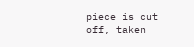piece is cut off, taken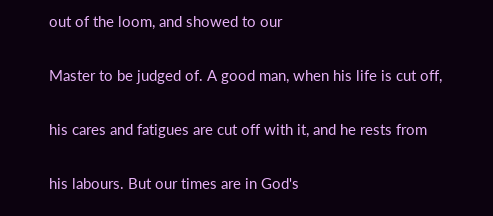out of the loom, and showed to our

Master to be judged of. A good man, when his life is cut off,

his cares and fatigues are cut off with it, and he rests from

his labours. But our times are in God's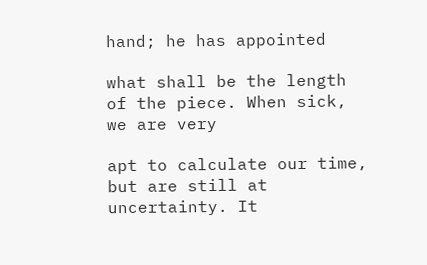hand; he has appointed

what shall be the length of the piece. When sick, we are very

apt to calculate our time, but are still at uncertainty. It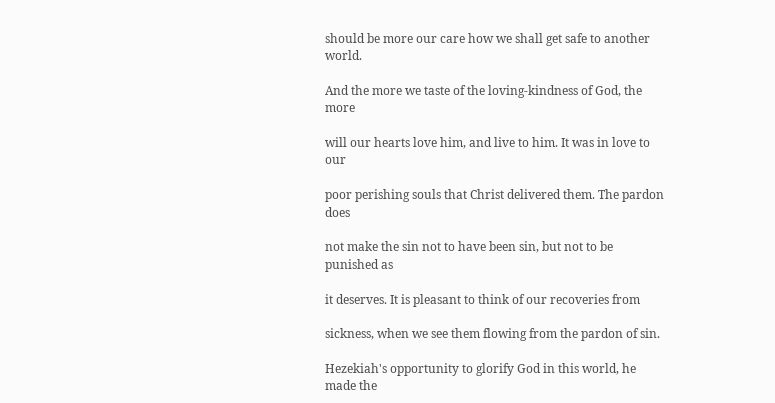should be more our care how we shall get safe to another world.

And the more we taste of the loving-kindness of God, the more

will our hearts love him, and live to him. It was in love to our

poor perishing souls that Christ delivered them. The pardon does

not make the sin not to have been sin, but not to be punished as

it deserves. It is pleasant to think of our recoveries from

sickness, when we see them flowing from the pardon of sin.

Hezekiah's opportunity to glorify God in this world, he made the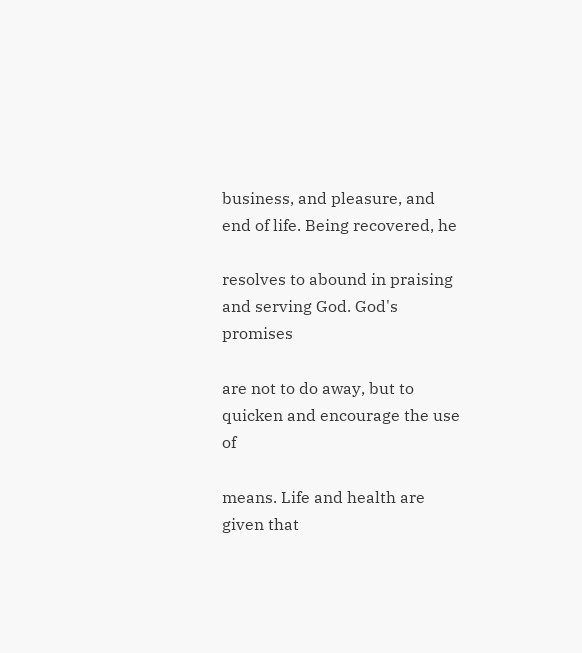business, and pleasure, and end of life. Being recovered, he

resolves to abound in praising and serving God. God's promises

are not to do away, but to quicken and encourage the use of

means. Life and health are given that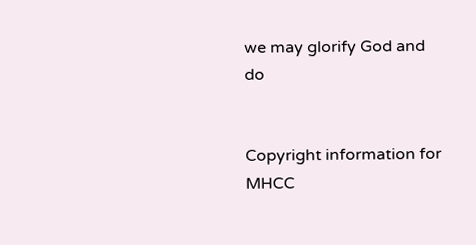we may glorify God and do


Copyright information for MHCC